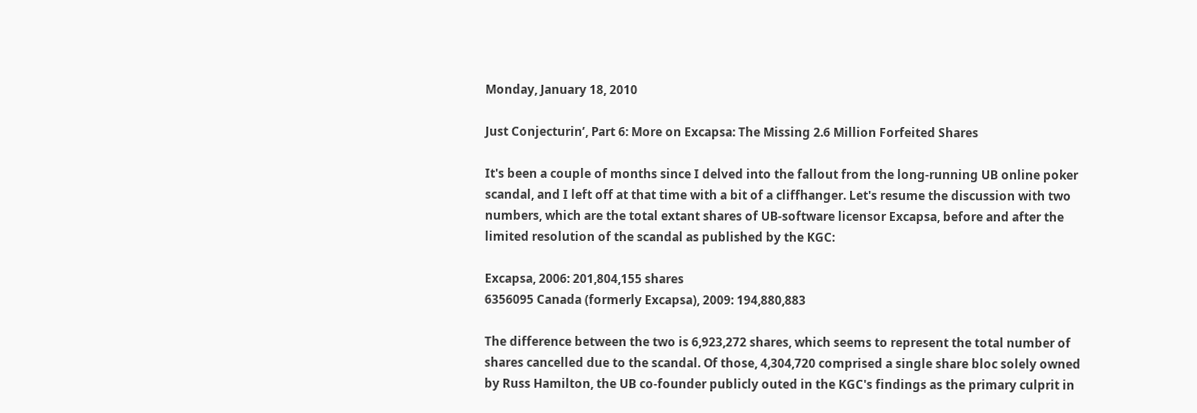Monday, January 18, 2010

Just Conjecturin’, Part 6: More on Excapsa: The Missing 2.6 Million Forfeited Shares

It's been a couple of months since I delved into the fallout from the long-running UB online poker scandal, and I left off at that time with a bit of a cliffhanger. Let's resume the discussion with two numbers, which are the total extant shares of UB-software licensor Excapsa, before and after the limited resolution of the scandal as published by the KGC:

Excapsa, 2006: 201,804,155 shares
6356095 Canada (formerly Excapsa), 2009: 194,880,883

The difference between the two is 6,923,272 shares, which seems to represent the total number of shares cancelled due to the scandal. Of those, 4,304,720 comprised a single share bloc solely owned by Russ Hamilton, the UB co-founder publicly outed in the KGC's findings as the primary culprit in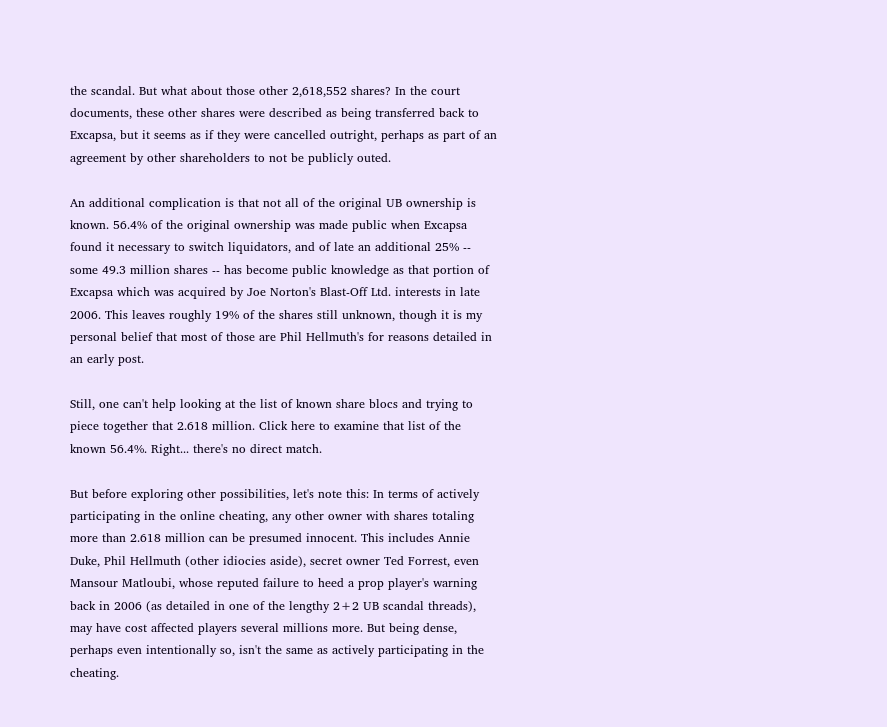the scandal. But what about those other 2,618,552 shares? In the court documents, these other shares were described as being transferred back to Excapsa, but it seems as if they were cancelled outright, perhaps as part of an agreement by other shareholders to not be publicly outed.

An additional complication is that not all of the original UB ownership is known. 56.4% of the original ownership was made public when Excapsa found it necessary to switch liquidators, and of late an additional 25% -- some 49.3 million shares -- has become public knowledge as that portion of Excapsa which was acquired by Joe Norton's Blast-Off Ltd. interests in late 2006. This leaves roughly 19% of the shares still unknown, though it is my personal belief that most of those are Phil Hellmuth's for reasons detailed in an early post.

Still, one can't help looking at the list of known share blocs and trying to piece together that 2.618 million. Click here to examine that list of the known 56.4%. Right... there's no direct match.

But before exploring other possibilities, let's note this: In terms of actively participating in the online cheating, any other owner with shares totaling more than 2.618 million can be presumed innocent. This includes Annie Duke, Phil Hellmuth (other idiocies aside), secret owner Ted Forrest, even Mansour Matloubi, whose reputed failure to heed a prop player's warning back in 2006 (as detailed in one of the lengthy 2+2 UB scandal threads), may have cost affected players several millions more. But being dense, perhaps even intentionally so, isn't the same as actively participating in the cheating.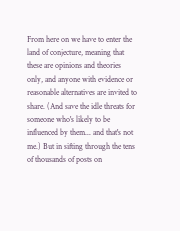From here on we have to enter the land of conjecture, meaning that these are opinions and theories only, and anyone with evidence or reasonable alternatives are invited to share. (And save the idle threats for someone who's likely to be influenced by them... and that's not me.) But in sifting through the tens of thousands of posts on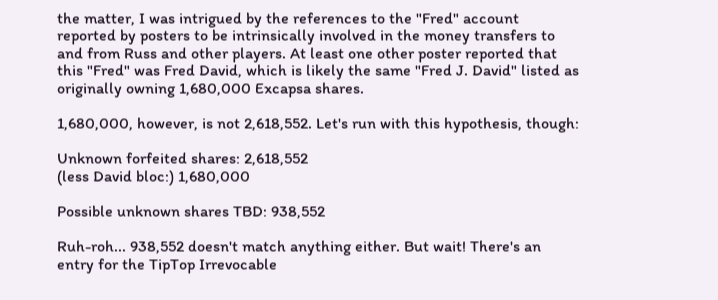the matter, I was intrigued by the references to the "Fred" account reported by posters to be intrinsically involved in the money transfers to and from Russ and other players. At least one other poster reported that this "Fred" was Fred David, which is likely the same "Fred J. David" listed as originally owning 1,680,000 Excapsa shares.

1,680,000, however, is not 2,618,552. Let's run with this hypothesis, though:

Unknown forfeited shares: 2,618,552
(less David bloc:) 1,680,000

Possible unknown shares TBD: 938,552

Ruh-roh... 938,552 doesn't match anything either. But wait! There's an entry for the TipTop Irrevocable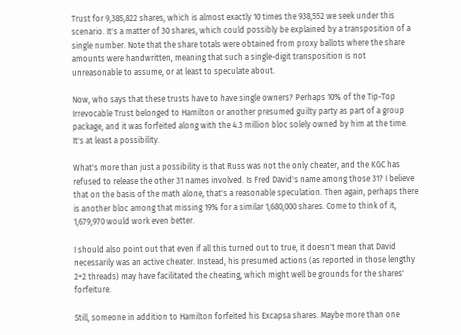Trust for 9,385,822 shares, which is almost exactly 10 times the 938,552 we seek under this scenario. It's a matter of 30 shares, which could possibly be explained by a transposition of a single number. Note that the share totals were obtained from proxy ballots where the share amounts were handwritten, meaning that such a single-digit transposition is not unreasonable to assume, or at least to speculate about.

Now, who says that these trusts have to have single owners? Perhaps 10% of the Tip-Top Irrevocable Trust belonged to Hamilton or another presumed guilty party as part of a group package, and it was forfeited along with the 4.3 million bloc solely owned by him at the time. It's at least a possibility.

What's more than just a possibility is that Russ was not the only cheater, and the KGC has refused to release the other 31 names involved. Is Fred David's name among those 31? I believe that on the basis of the math alone, that's a reasonable speculation. Then again, perhaps there is another bloc among that missing 19% for a similar 1,680,000 shares. Come to think of it, 1,679,970 would work even better.

I should also point out that even if all this turned out to true, it doesn't mean that David necessarily was an active cheater. Instead, his presumed actions (as reported in those lengthy 2+2 threads) may have facilitated the cheating, which might well be grounds for the shares' forfeiture.

Still, someone in addition to Hamilton forfeited his Excapsa shares. Maybe more than one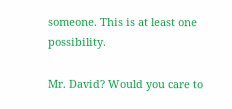someone. This is at least one possibility.

Mr. David? Would you care to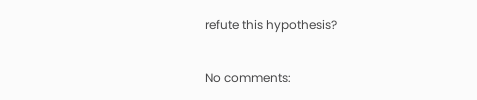refute this hypothesis?

No comments: